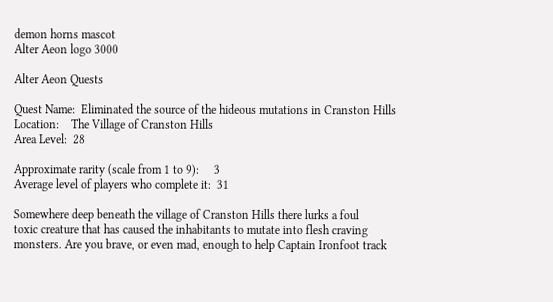demon horns mascot
Alter Aeon logo 3000

Alter Aeon Quests

Quest Name:  Eliminated the source of the hideous mutations in Cranston Hills
Location:    The Village of Cranston Hills
Area Level:  28

Approximate rarity (scale from 1 to 9):     3
Average level of players who complete it:  31

Somewhere deep beneath the village of Cranston Hills there lurks a foul
toxic creature that has caused the inhabitants to mutate into flesh craving
monsters. Are you brave, or even mad, enough to help Captain Ironfoot track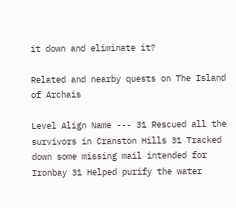it down and eliminate it?

Related and nearby quests on The Island of Archais

Level Align Name --- 31 Rescued all the survivors in Cranston Hills 31 Tracked down some missing mail intended for Ironbay 31 Helped purify the water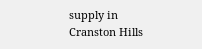supply in Cranston Hills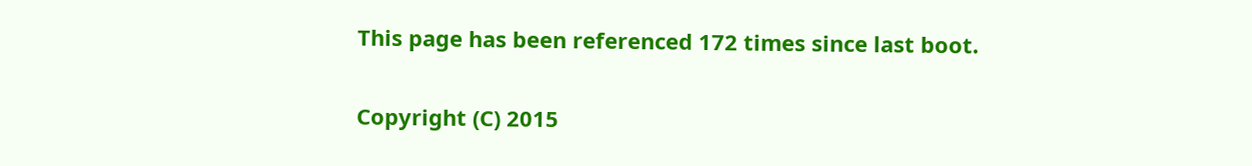This page has been referenced 172 times since last boot.

Copyright (C) 2015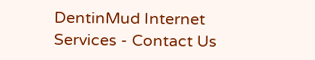DentinMud Internet Services - Contact Us